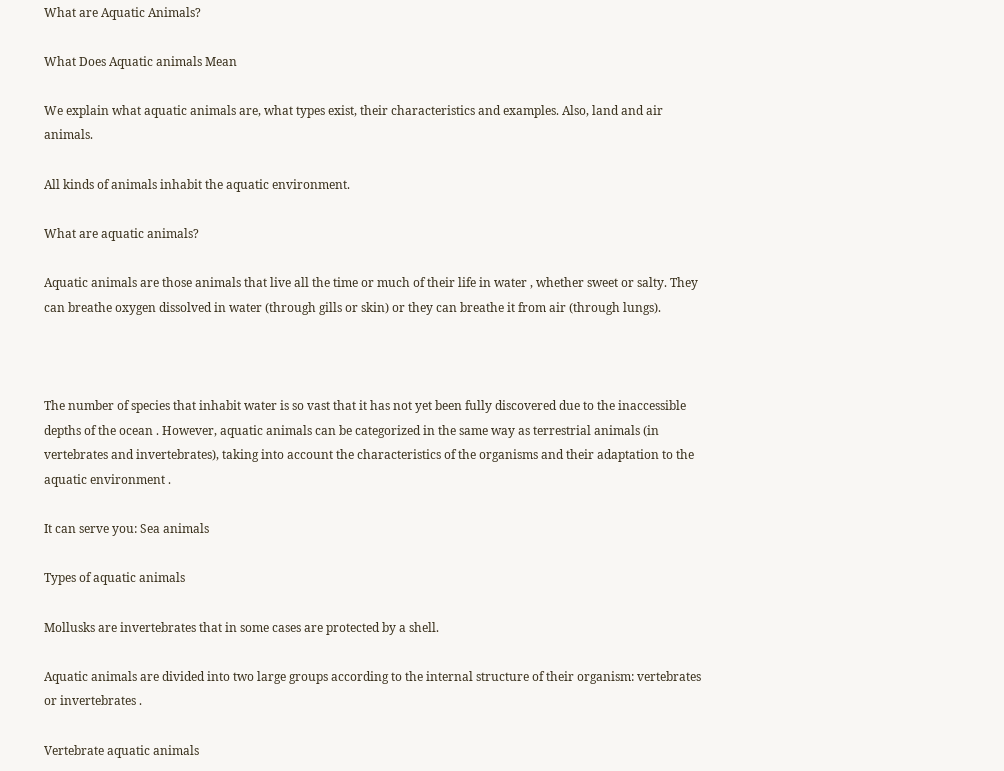What are Aquatic Animals?

What Does Aquatic animals Mean

We explain what aquatic animals are, what types exist, their characteristics and examples. Also, land and air animals.

All kinds of animals inhabit the aquatic environment.

What are aquatic animals?

Aquatic animals are those animals that live all the time or much of their life in water , whether sweet or salty. They can breathe oxygen dissolved in water (through gills or skin) or they can breathe it from air (through lungs).



The number of species that inhabit water is so vast that it has not yet been fully discovered due to the inaccessible depths of the ocean . However, aquatic animals can be categorized in the same way as terrestrial animals (in vertebrates and invertebrates), taking into account the characteristics of the organisms and their adaptation to the aquatic environment .

It can serve you: Sea animals

Types of aquatic animals

Mollusks are invertebrates that in some cases are protected by a shell.

Aquatic animals are divided into two large groups according to the internal structure of their organism: vertebrates or invertebrates .

Vertebrate aquatic animals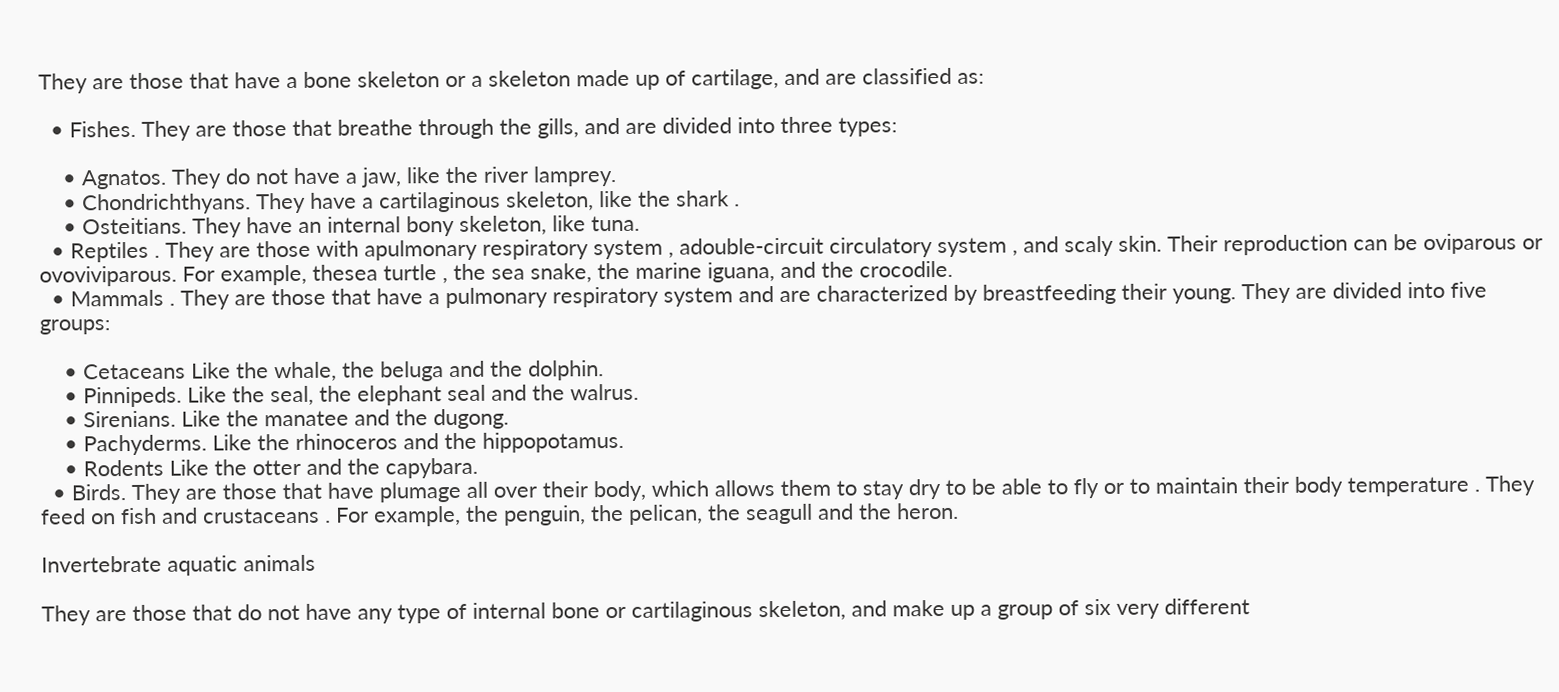They are those that have a bone skeleton or a skeleton made up of cartilage, and are classified as:

  • Fishes. They are those that breathe through the gills, and are divided into three types:

    • Agnatos. They do not have a jaw, like the river lamprey.
    • Chondrichthyans. They have a cartilaginous skeleton, like the shark .
    • Osteitians. They have an internal bony skeleton, like tuna.
  • Reptiles . They are those with apulmonary respiratory system , adouble-circuit circulatory system , and scaly skin. Their reproduction can be oviparous or ovoviviparous. For example, thesea turtle , the sea snake, the marine iguana, and the crocodile.
  • Mammals . They are those that have a pulmonary respiratory system and are characterized by breastfeeding their young. They are divided into five groups:

    • Cetaceans Like the whale, the beluga and the dolphin.
    • Pinnipeds. Like the seal, the elephant seal and the walrus.
    • Sirenians. Like the manatee and the dugong.
    • Pachyderms. Like the rhinoceros and the hippopotamus.
    • Rodents Like the otter and the capybara.
  • Birds. They are those that have plumage all over their body, which allows them to stay dry to be able to fly or to maintain their body temperature . They feed on fish and crustaceans . For example, the penguin, the pelican, the seagull and the heron.

Invertebrate aquatic animals

They are those that do not have any type of internal bone or cartilaginous skeleton, and make up a group of six very different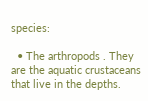species:

  • The arthropods . They are the aquatic crustaceans that live in the depths.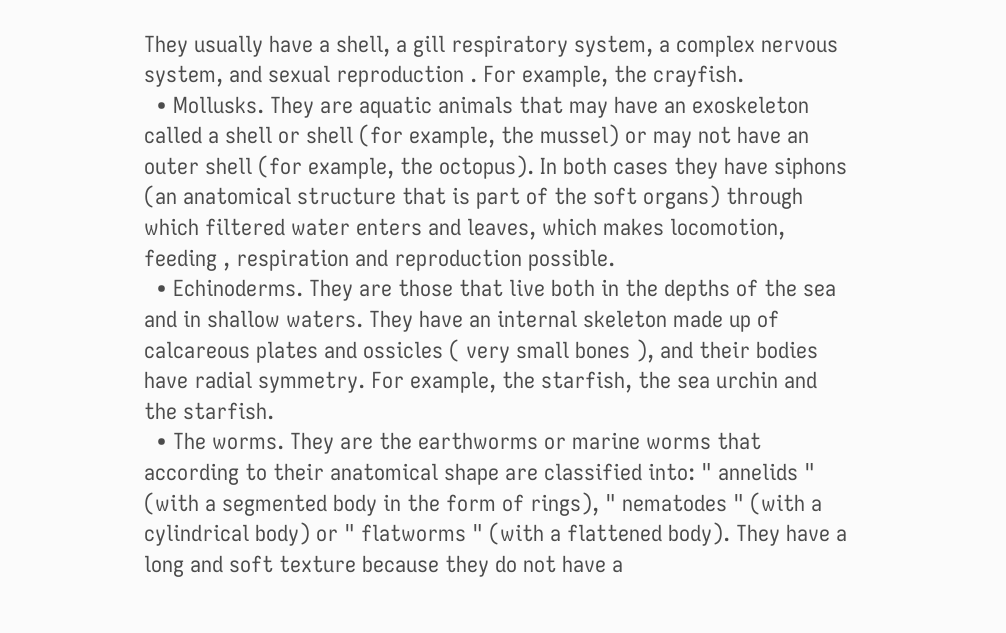They usually have a shell, a gill respiratory system, a complex nervous system, and sexual reproduction . For example, the crayfish.
  • Mollusks. They are aquatic animals that may have an exoskeleton called a shell or shell (for example, the mussel) or may not have an outer shell (for example, the octopus). In both cases they have siphons (an anatomical structure that is part of the soft organs) through which filtered water enters and leaves, which makes locomotion, feeding , respiration and reproduction possible.
  • Echinoderms. They are those that live both in the depths of the sea and in shallow waters. They have an internal skeleton made up of calcareous plates and ossicles ( very small bones ), and their bodies have radial symmetry. For example, the starfish, the sea urchin and the starfish.
  • The worms. They are the earthworms or marine worms that according to their anatomical shape are classified into: " annelids " (with a segmented body in the form of rings), " nematodes " (with a cylindrical body) or " flatworms " (with a flattened body). They have a long and soft texture because they do not have a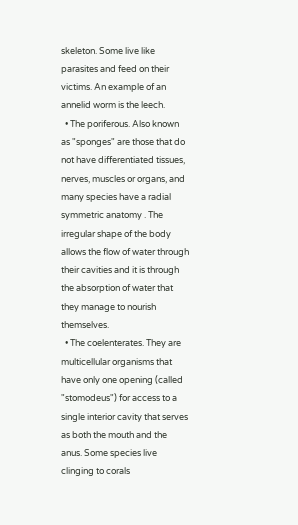skeleton. Some live like parasites and feed on their victims. An example of an annelid worm is the leech.
  • The poriferous. Also known as "sponges" are those that do not have differentiated tissues, nerves, muscles or organs, and many species have a radial symmetric anatomy . The irregular shape of the body allows the flow of water through their cavities and it is through the absorption of water that they manage to nourish themselves.
  • The coelenterates. They are multicellular organisms that have only one opening (called "stomodeus") for access to a single interior cavity that serves as both the mouth and the anus. Some species live clinging to corals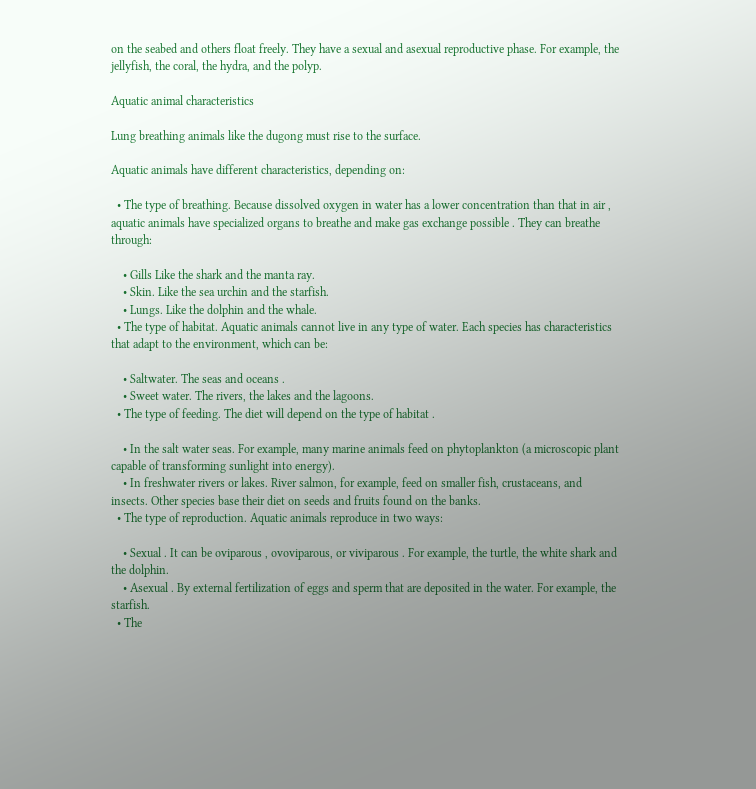on the seabed and others float freely. They have a sexual and asexual reproductive phase. For example, the jellyfish, the coral, the hydra, and the polyp.

Aquatic animal characteristics

Lung breathing animals like the dugong must rise to the surface.

Aquatic animals have different characteristics, depending on:

  • The type of breathing. Because dissolved oxygen in water has a lower concentration than that in air , aquatic animals have specialized organs to breathe and make gas exchange possible . They can breathe through:

    • Gills Like the shark and the manta ray.
    • Skin. Like the sea urchin and the starfish.
    • Lungs. Like the dolphin and the whale.
  • The type of habitat. Aquatic animals cannot live in any type of water. Each species has characteristics that adapt to the environment, which can be:

    • Saltwater. The seas and oceans .
    • Sweet water. The rivers, the lakes and the lagoons.
  • The type of feeding. The diet will depend on the type of habitat .

    • In the salt water seas. For example, many marine animals feed on phytoplankton (a microscopic plant capable of transforming sunlight into energy).
    • In freshwater rivers or lakes. River salmon, for example, feed on smaller fish, crustaceans, and insects. Other species base their diet on seeds and fruits found on the banks.
  • The type of reproduction. Aquatic animals reproduce in two ways:

    • Sexual . It can be oviparous , ovoviparous, or viviparous . For example, the turtle, the white shark and the dolphin.
    • Asexual . By external fertilization of eggs and sperm that are deposited in the water. For example, the starfish.
  • The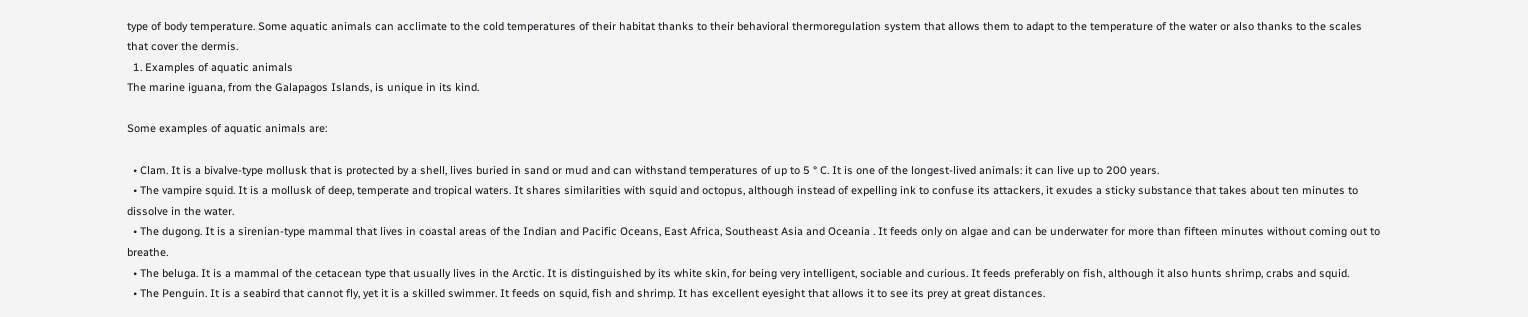type of body temperature. Some aquatic animals can acclimate to the cold temperatures of their habitat thanks to their behavioral thermoregulation system that allows them to adapt to the temperature of the water or also thanks to the scales that cover the dermis.
  1. Examples of aquatic animals
The marine iguana, from the Galapagos Islands, is unique in its kind.

Some examples of aquatic animals are:

  • Clam. It is a bivalve-type mollusk that is protected by a shell, lives buried in sand or mud and can withstand temperatures of up to 5 ° C. It is one of the longest-lived animals: it can live up to 200 years.
  • The vampire squid. It is a mollusk of deep, temperate and tropical waters. It shares similarities with squid and octopus, although instead of expelling ink to confuse its attackers, it exudes a sticky substance that takes about ten minutes to dissolve in the water.
  • The dugong. It is a sirenian-type mammal that lives in coastal areas of the Indian and Pacific Oceans, East Africa, Southeast Asia and Oceania . It feeds only on algae and can be underwater for more than fifteen minutes without coming out to breathe.
  • The beluga. It is a mammal of the cetacean type that usually lives in the Arctic. It is distinguished by its white skin, for being very intelligent, sociable and curious. It feeds preferably on fish, although it also hunts shrimp, crabs and squid.
  • The Penguin. It is a seabird that cannot fly, yet it is a skilled swimmer. It feeds on squid, fish and shrimp. It has excellent eyesight that allows it to see its prey at great distances.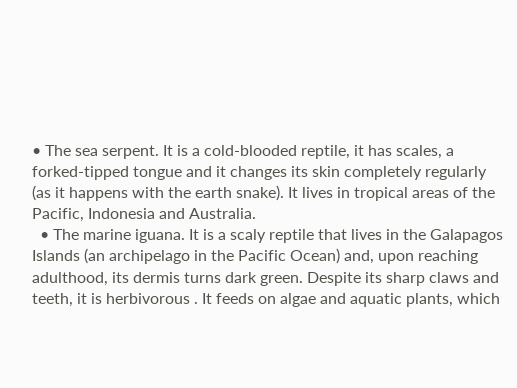• The sea serpent. It is a cold-blooded reptile, it has scales, a forked-tipped tongue and it changes its skin completely regularly (as it happens with the earth snake). It lives in tropical areas of the Pacific, Indonesia and Australia.
  • The marine iguana. It is a scaly reptile that lives in the Galapagos Islands (an archipelago in the Pacific Ocean) and, upon reaching adulthood, its dermis turns dark green. Despite its sharp claws and teeth, it is herbivorous . It feeds on algae and aquatic plants, which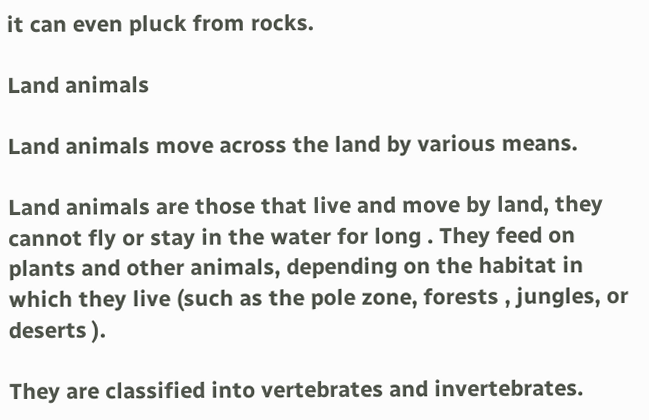it can even pluck from rocks.

Land animals

Land animals move across the land by various means.

Land animals are those that live and move by land, they cannot fly or stay in the water for long . They feed on plants and other animals, depending on the habitat in which they live (such as the pole zone, forests , jungles, or deserts ).

They are classified into vertebrates and invertebrates.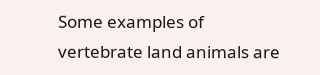Some examples of vertebrate land animals are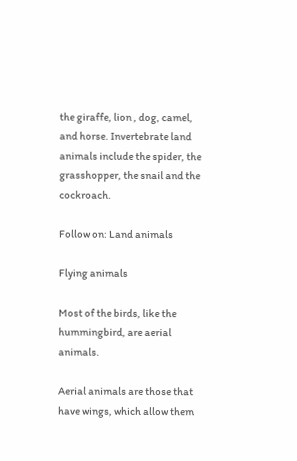the giraffe, lion , dog, camel, and horse. Invertebrate land animals include the spider, the grasshopper, the snail and the cockroach.

Follow on: Land animals

Flying animals

Most of the birds, like the hummingbird, are aerial animals.

Aerial animals are those that have wings, which allow them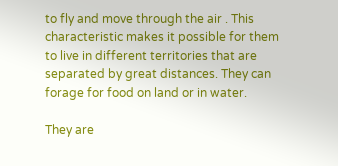to fly and move through the air . This characteristic makes it possible for them to live in different territories that are separated by great distances. They can forage for food on land or in water.

They are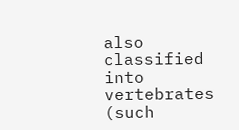also classified into vertebrates (such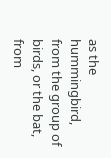as the hummingbird, from the group of birds, or the bat, from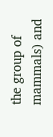the group of mammals) and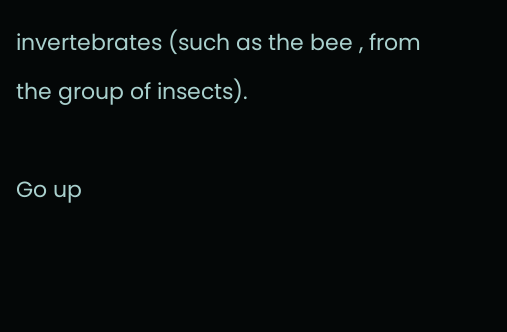invertebrates (such as the bee , from the group of insects).

Go up